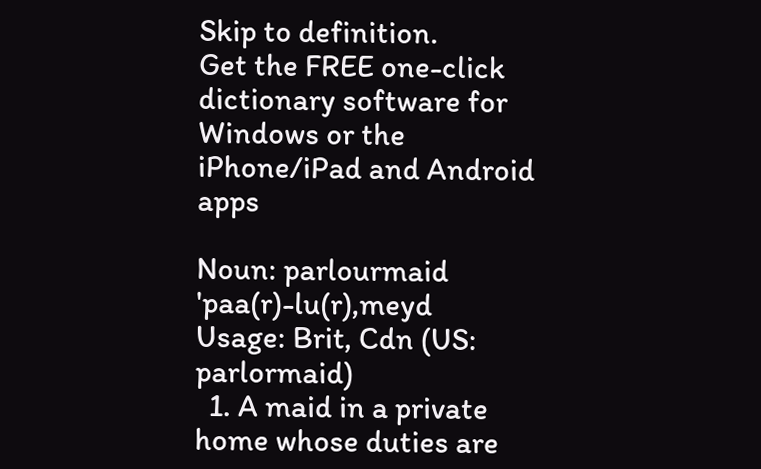Skip to definition.
Get the FREE one-click dictionary software for Windows or the iPhone/iPad and Android apps

Noun: parlourmaid  'paa(r)-lu(r),meyd
Usage: Brit, Cdn (US: parlormaid)
  1. A maid in a private home whose duties are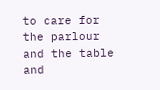to care for the parlour and the table and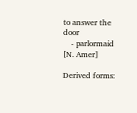to answer the door
    - parlormaid [N. Amer]

Derived forms: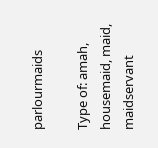parlourmaids

Type of: amah, housemaid, maid, maidservant